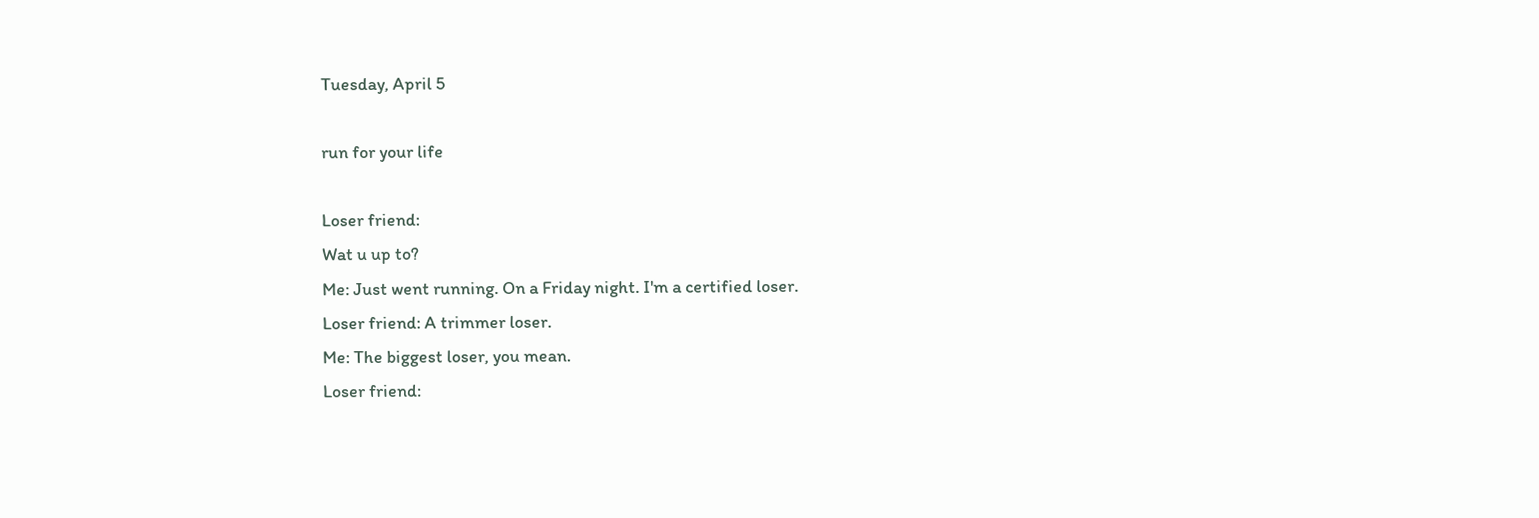Tuesday, April 5

run for your life

Loser friend:
Wat u up to?
Me: Just went running. On a Friday night. I'm a certified loser.
Loser friend: A trimmer loser.
Me: The biggest loser, you mean.
Loser friend: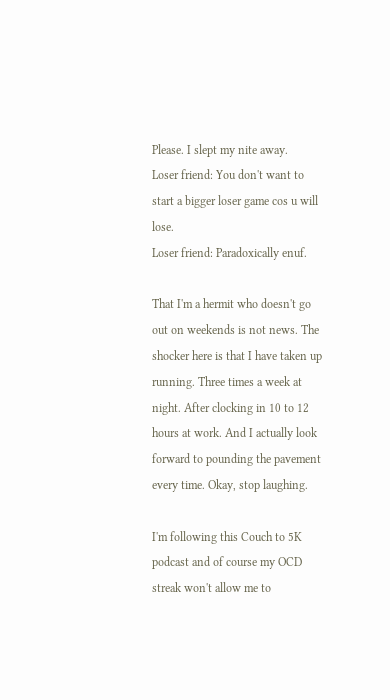Please. I slept my nite away.
Loser friend: You don't want to start a bigger loser game cos u will lose.
Loser friend: Paradoxically enuf.

That I'm a hermit who doesn't go out on weekends is not news. The shocker here is that I have taken up running. Three times a week at night. After clocking in 10 to 12 hours at work. And I actually look forward to pounding the pavement every time. Okay, stop laughing.

I'm following this Couch to 5K podcast and of course my OCD streak won't allow me to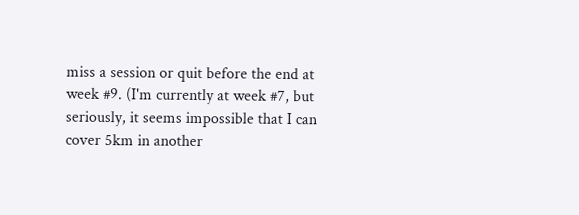miss a session or quit before the end at week #9. (I'm currently at week #7, but seriously, it seems impossible that I can cover 5km in another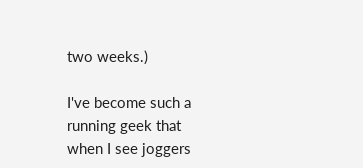two weeks.)

I've become such a running geek that when I see joggers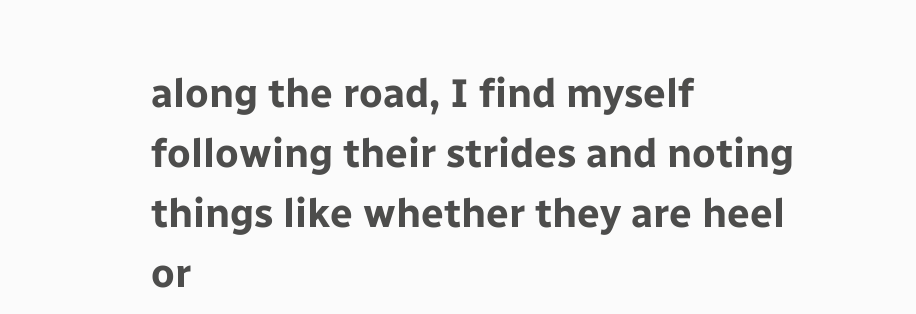along the road, I find myself following their strides and noting things like whether they are heel or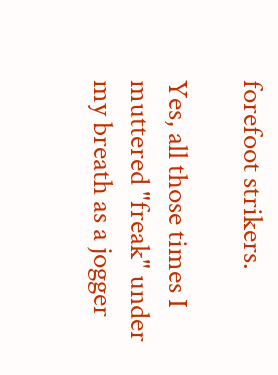forefoot strikers.

Yes, all those times I muttered "freak" under my breath as a jogger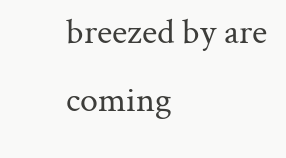breezed by are coming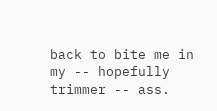back to bite me in my -- hopefully trimmer -- ass.